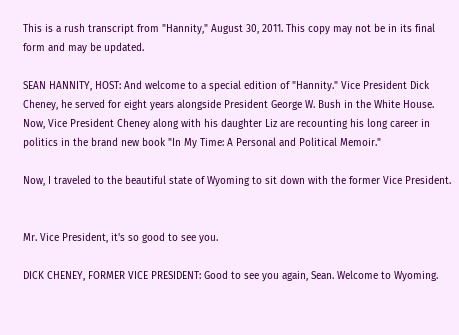This is a rush transcript from "Hannity," August 30, 2011. This copy may not be in its final form and may be updated.

SEAN HANNITY, HOST: And welcome to a special edition of "Hannity." Vice President Dick Cheney, he served for eight years alongside President George W. Bush in the White House. Now, Vice President Cheney along with his daughter Liz are recounting his long career in politics in the brand new book "In My Time: A Personal and Political Memoir."

Now, I traveled to the beautiful state of Wyoming to sit down with the former Vice President.


Mr. Vice President, it's so good to see you.

DICK CHENEY, FORMER VICE PRESIDENT: Good to see you again, Sean. Welcome to Wyoming.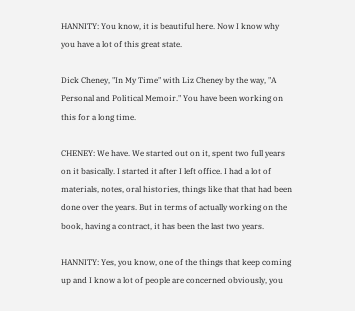HANNITY: You know, it is beautiful here. Now I know why you have a lot of this great state.

Dick Cheney, "In My Time" with Liz Cheney by the way, "A Personal and Political Memoir." You have been working on this for a long time.

CHENEY: We have. We started out on it, spent two full years on it basically. I started it after I left office. I had a lot of materials, notes, oral histories, things like that that had been done over the years. But in terms of actually working on the book, having a contract, it has been the last two years.

HANNITY: Yes, you know, one of the things that keep coming up and I know a lot of people are concerned obviously, you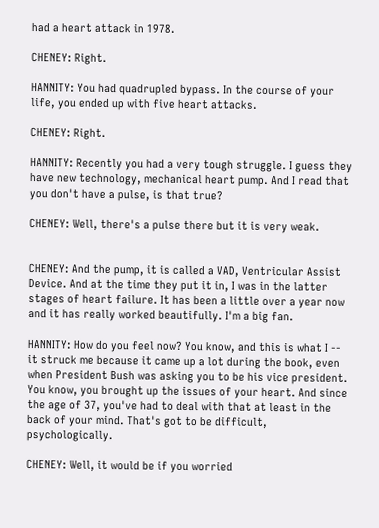had a heart attack in 1978.

CHENEY: Right.

HANNITY: You had quadrupled bypass. In the course of your life, you ended up with five heart attacks.

CHENEY: Right.

HANNITY: Recently you had a very tough struggle. I guess they have new technology, mechanical heart pump. And I read that you don't have a pulse, is that true?

CHENEY: Well, there's a pulse there but it is very weak.


CHENEY: And the pump, it is called a VAD, Ventricular Assist Device. And at the time they put it in, I was in the latter stages of heart failure. It has been a little over a year now and it has really worked beautifully. I'm a big fan.

HANNITY: How do you feel now? You know, and this is what I -- it struck me because it came up a lot during the book, even when President Bush was asking you to be his vice president. You know, you brought up the issues of your heart. And since the age of 37, you've had to deal with that at least in the back of your mind. That's got to be difficult, psychologically.

CHENEY: Well, it would be if you worried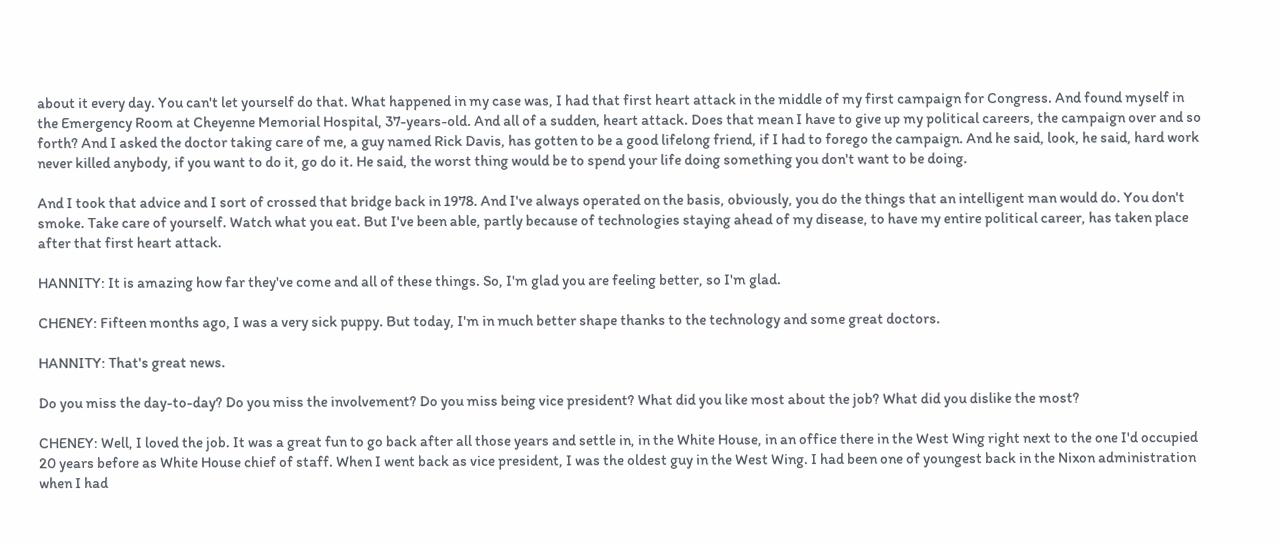about it every day. You can't let yourself do that. What happened in my case was, I had that first heart attack in the middle of my first campaign for Congress. And found myself in the Emergency Room at Cheyenne Memorial Hospital, 37-years-old. And all of a sudden, heart attack. Does that mean I have to give up my political careers, the campaign over and so forth? And I asked the doctor taking care of me, a guy named Rick Davis, has gotten to be a good lifelong friend, if I had to forego the campaign. And he said, look, he said, hard work never killed anybody, if you want to do it, go do it. He said, the worst thing would be to spend your life doing something you don't want to be doing.

And I took that advice and I sort of crossed that bridge back in 1978. And I've always operated on the basis, obviously, you do the things that an intelligent man would do. You don't smoke. Take care of yourself. Watch what you eat. But I've been able, partly because of technologies staying ahead of my disease, to have my entire political career, has taken place after that first heart attack.

HANNITY: It is amazing how far they've come and all of these things. So, I'm glad you are feeling better, so I'm glad.

CHENEY: Fifteen months ago, I was a very sick puppy. But today, I'm in much better shape thanks to the technology and some great doctors.

HANNITY: That's great news.

Do you miss the day-to-day? Do you miss the involvement? Do you miss being vice president? What did you like most about the job? What did you dislike the most?

CHENEY: Well, I loved the job. It was a great fun to go back after all those years and settle in, in the White House, in an office there in the West Wing right next to the one I'd occupied 20 years before as White House chief of staff. When I went back as vice president, I was the oldest guy in the West Wing. I had been one of youngest back in the Nixon administration when I had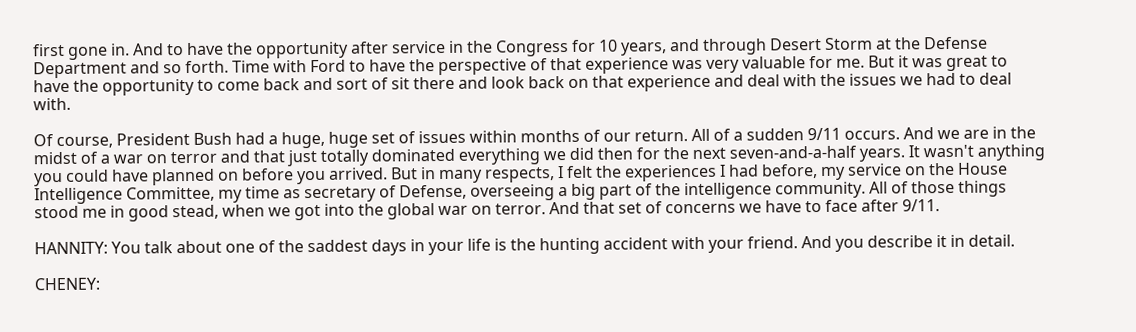first gone in. And to have the opportunity after service in the Congress for 10 years, and through Desert Storm at the Defense Department and so forth. Time with Ford to have the perspective of that experience was very valuable for me. But it was great to have the opportunity to come back and sort of sit there and look back on that experience and deal with the issues we had to deal with.

Of course, President Bush had a huge, huge set of issues within months of our return. All of a sudden 9/11 occurs. And we are in the midst of a war on terror and that just totally dominated everything we did then for the next seven-and-a-half years. It wasn't anything you could have planned on before you arrived. But in many respects, I felt the experiences I had before, my service on the House Intelligence Committee, my time as secretary of Defense, overseeing a big part of the intelligence community. All of those things stood me in good stead, when we got into the global war on terror. And that set of concerns we have to face after 9/11.

HANNITY: You talk about one of the saddest days in your life is the hunting accident with your friend. And you describe it in detail.

CHENEY: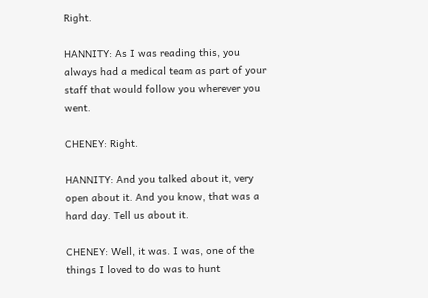Right.

HANNITY: As I was reading this, you always had a medical team as part of your staff that would follow you wherever you went.

CHENEY: Right.

HANNITY: And you talked about it, very open about it. And you know, that was a hard day. Tell us about it.

CHENEY: Well, it was. I was, one of the things I loved to do was to hunt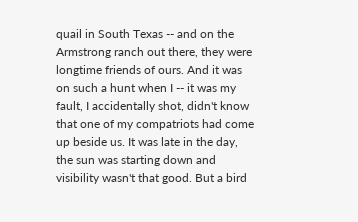quail in South Texas -- and on the Armstrong ranch out there, they were longtime friends of ours. And it was on such a hunt when I -- it was my fault, I accidentally shot, didn't know that one of my compatriots had come up beside us. It was late in the day, the sun was starting down and visibility wasn't that good. But a bird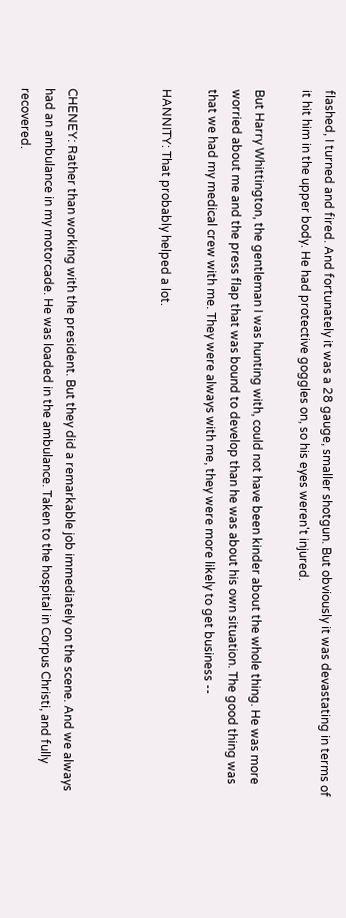flashed, I turned and fired. And fortunately it was a 28 gauge, smaller shotgun. But obviously it was devastating in terms of it hit him in the upper body. He had protective goggles on, so his eyes weren't injured.

But Harry Whittington, the gentleman I was hunting with, could not have been kinder about the whole thing. He was more worried about me and the press flap that was bound to develop than he was about his own situation. The good thing was that we had my medical crew with me. They were always with me, they were more likely to get business --

HANNITY: That probably helped a lot.



CHENEY: Rather than working with the president. But they did a remarkable job immediately on the scene. And we always had an ambulance in my motorcade. He was loaded in the ambulance. Taken to the hospital in Corpus Christi, and fully recovered.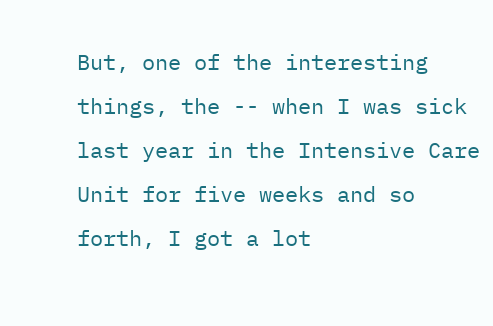But, one of the interesting things, the -- when I was sick last year in the Intensive Care Unit for five weeks and so forth, I got a lot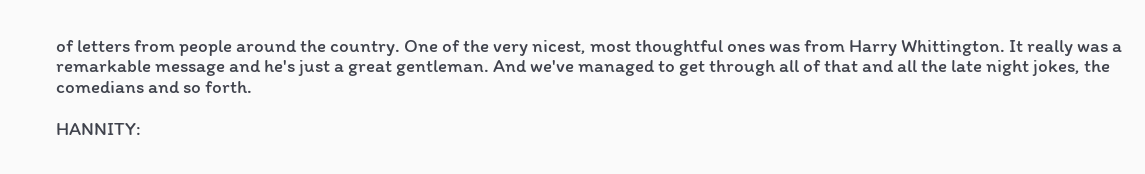of letters from people around the country. One of the very nicest, most thoughtful ones was from Harry Whittington. It really was a remarkable message and he's just a great gentleman. And we've managed to get through all of that and all the late night jokes, the comedians and so forth.

HANNITY: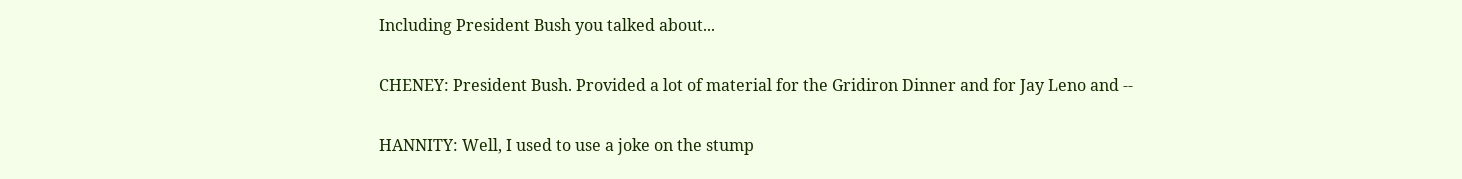Including President Bush you talked about...

CHENEY: President Bush. Provided a lot of material for the Gridiron Dinner and for Jay Leno and --

HANNITY: Well, I used to use a joke on the stump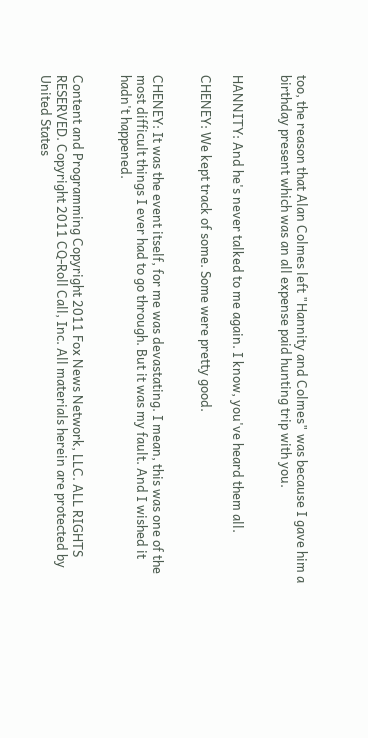too, the reason that Alan Colmes left "Hannity and Colmes" was because I gave him a birthday present which was an all expense paid hunting trip with you.


HANNITY: And he's never talked to me again. I know, you've heard them all.

CHENEY: We kept track of some. Some were pretty good.


CHENEY: It was the event itself, for me was devastating. I mean, this was one of the most difficult things I ever had to go through. But it was my fault. And I wished it hadn't happened.


Content and Programming Copyright 2011 Fox News Network, LLC. ALL RIGHTS RESERVED. Copyright 2011 CQ-Roll Call, Inc. All materials herein are protected by United States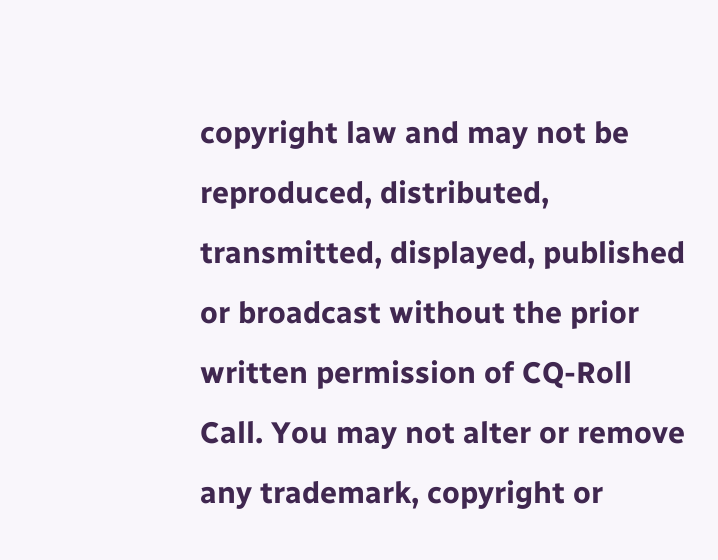copyright law and may not be reproduced, distributed, transmitted, displayed, published or broadcast without the prior written permission of CQ-Roll Call. You may not alter or remove any trademark, copyright or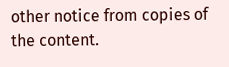other notice from copies of the content.